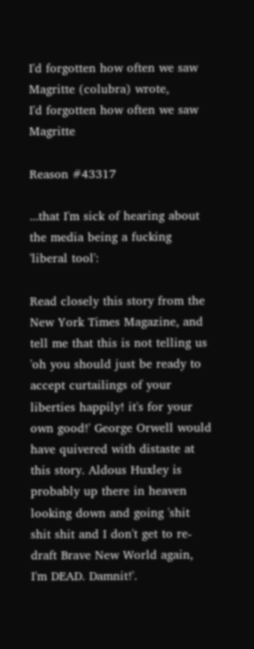I'd forgotten how often we saw Magritte (colubra) wrote,
I'd forgotten how often we saw Magritte

Reason #43317

...that I'm sick of hearing about the media being a fucking 'liberal tool':

Read closely this story from the New York Times Magazine, and tell me that this is not telling us 'oh you should just be ready to accept curtailings of your liberties happily! it's for your own good!' George Orwell would have quivered with distaste at this story. Aldous Huxley is probably up there in heaven looking down and going 'shit shit shit and I don't get to re-draft Brave New World again, I'm DEAD. Damnit!'.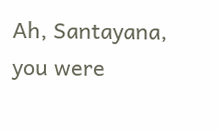Ah, Santayana, you were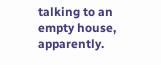talking to an empty house, apparently.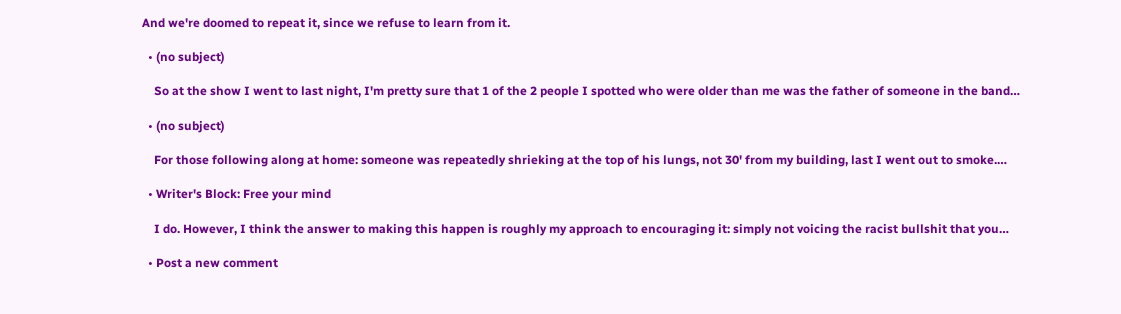And we're doomed to repeat it, since we refuse to learn from it.

  • (no subject)

    So at the show I went to last night, I'm pretty sure that 1 of the 2 people I spotted who were older than me was the father of someone in the band…

  • (no subject)

    For those following along at home: someone was repeatedly shrieking at the top of his lungs, not 30' from my building, last I went out to smoke.…

  • Writer's Block: Free your mind

    I do. However, I think the answer to making this happen is roughly my approach to encouraging it: simply not voicing the racist bullshit that you…

  • Post a new comment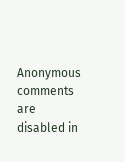Anonymous comments are disabled in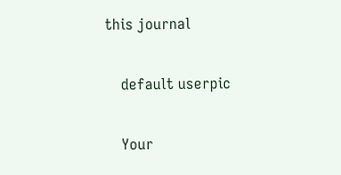this journal

    default userpic

    Your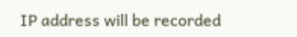IP address will be recorded